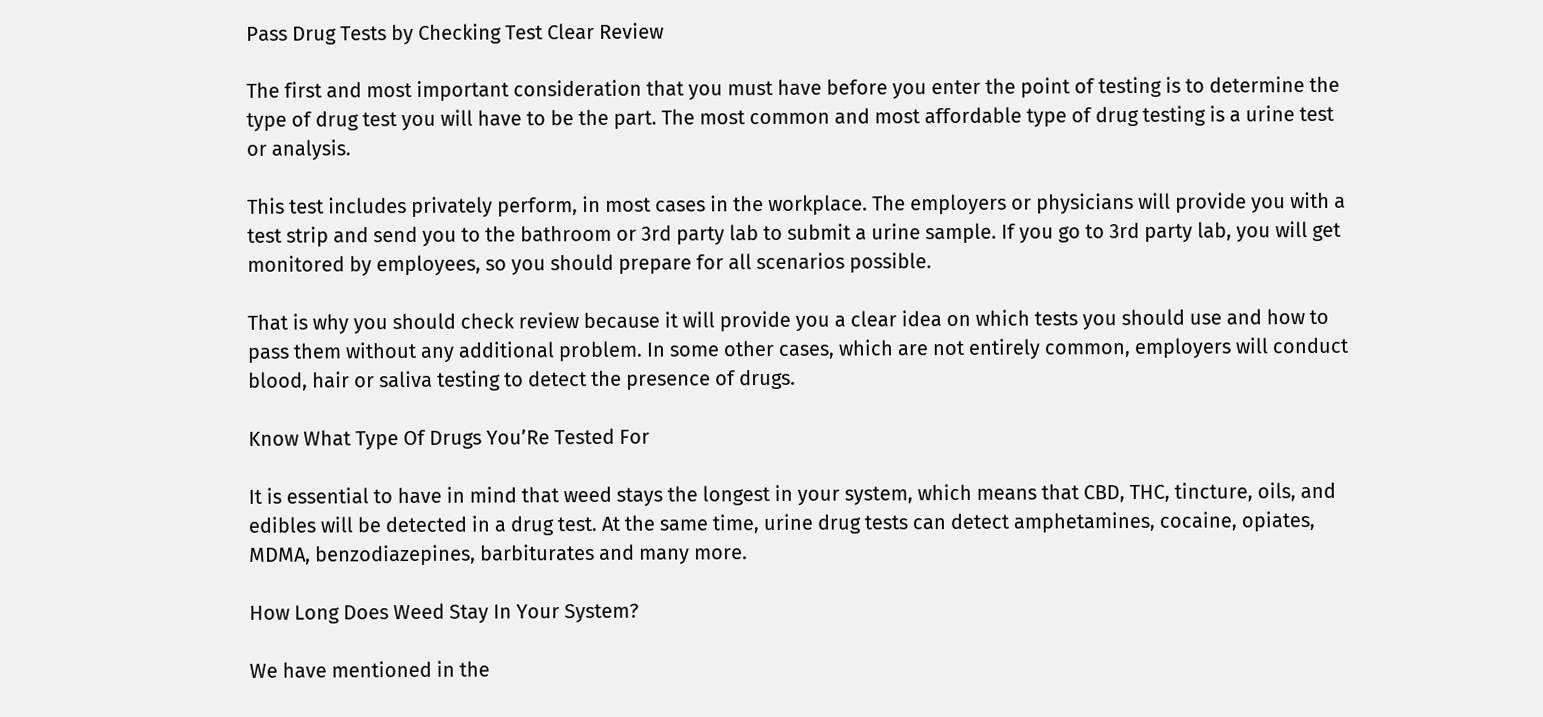Pass Drug Tests by Checking Test Clear Review

The first and most important consideration that you must have before you enter the point of testing is to determine the type of drug test you will have to be the part. The most common and most affordable type of drug testing is a urine test or analysis.

This test includes privately perform, in most cases in the workplace. The employers or physicians will provide you with a test strip and send you to the bathroom or 3rd party lab to submit a urine sample. If you go to 3rd party lab, you will get monitored by employees, so you should prepare for all scenarios possible.

That is why you should check review because it will provide you a clear idea on which tests you should use and how to pass them without any additional problem. In some other cases, which are not entirely common, employers will conduct blood, hair or saliva testing to detect the presence of drugs.

Know What Type Of Drugs You’Re Tested For

It is essential to have in mind that weed stays the longest in your system, which means that CBD, THC, tincture, oils, and edibles will be detected in a drug test. At the same time, urine drug tests can detect amphetamines, cocaine, opiates, MDMA, benzodiazepines, barbiturates and many more.

How Long Does Weed Stay In Your System?

We have mentioned in the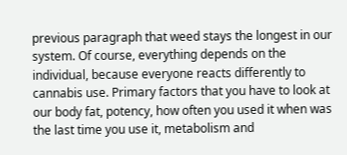previous paragraph that weed stays the longest in our system. Of course, everything depends on the individual, because everyone reacts differently to cannabis use. Primary factors that you have to look at our body fat, potency, how often you used it when was the last time you use it, metabolism and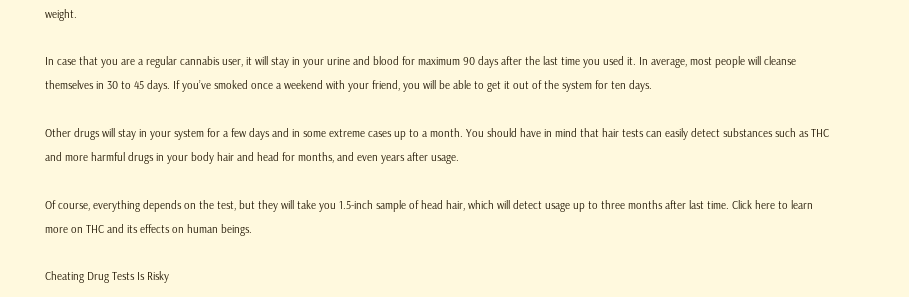weight.

In case that you are a regular cannabis user, it will stay in your urine and blood for maximum 90 days after the last time you used it. In average, most people will cleanse themselves in 30 to 45 days. If you’ve smoked once a weekend with your friend, you will be able to get it out of the system for ten days.

Other drugs will stay in your system for a few days and in some extreme cases up to a month. You should have in mind that hair tests can easily detect substances such as THC and more harmful drugs in your body hair and head for months, and even years after usage.

Of course, everything depends on the test, but they will take you 1.5-inch sample of head hair, which will detect usage up to three months after last time. Click here to learn more on THC and its effects on human beings.

Cheating Drug Tests Is Risky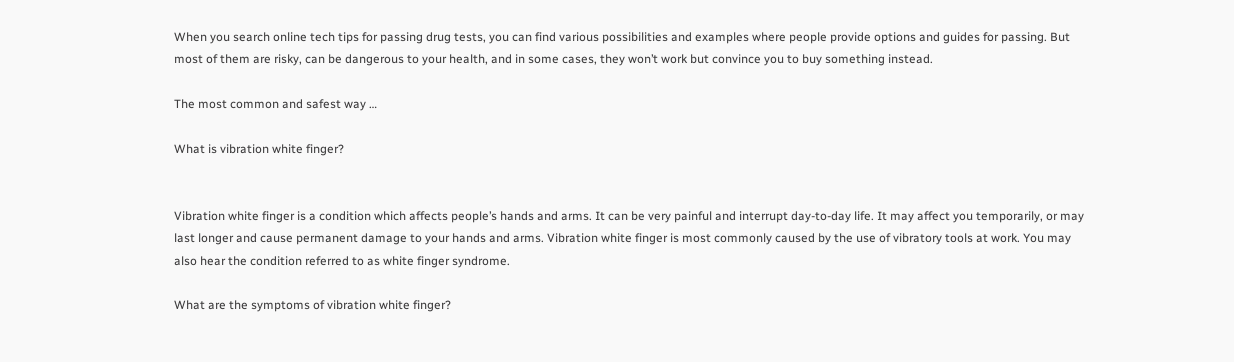When you search online tech tips for passing drug tests, you can find various possibilities and examples where people provide options and guides for passing. But most of them are risky, can be dangerous to your health, and in some cases, they won’t work but convince you to buy something instead.

The most common and safest way …

What is vibration white finger?


Vibration white finger is a condition which affects people’s hands and arms. It can be very painful and interrupt day-to-day life. It may affect you temporarily, or may last longer and cause permanent damage to your hands and arms. Vibration white finger is most commonly caused by the use of vibratory tools at work. You may also hear the condition referred to as white finger syndrome.

What are the symptoms of vibration white finger?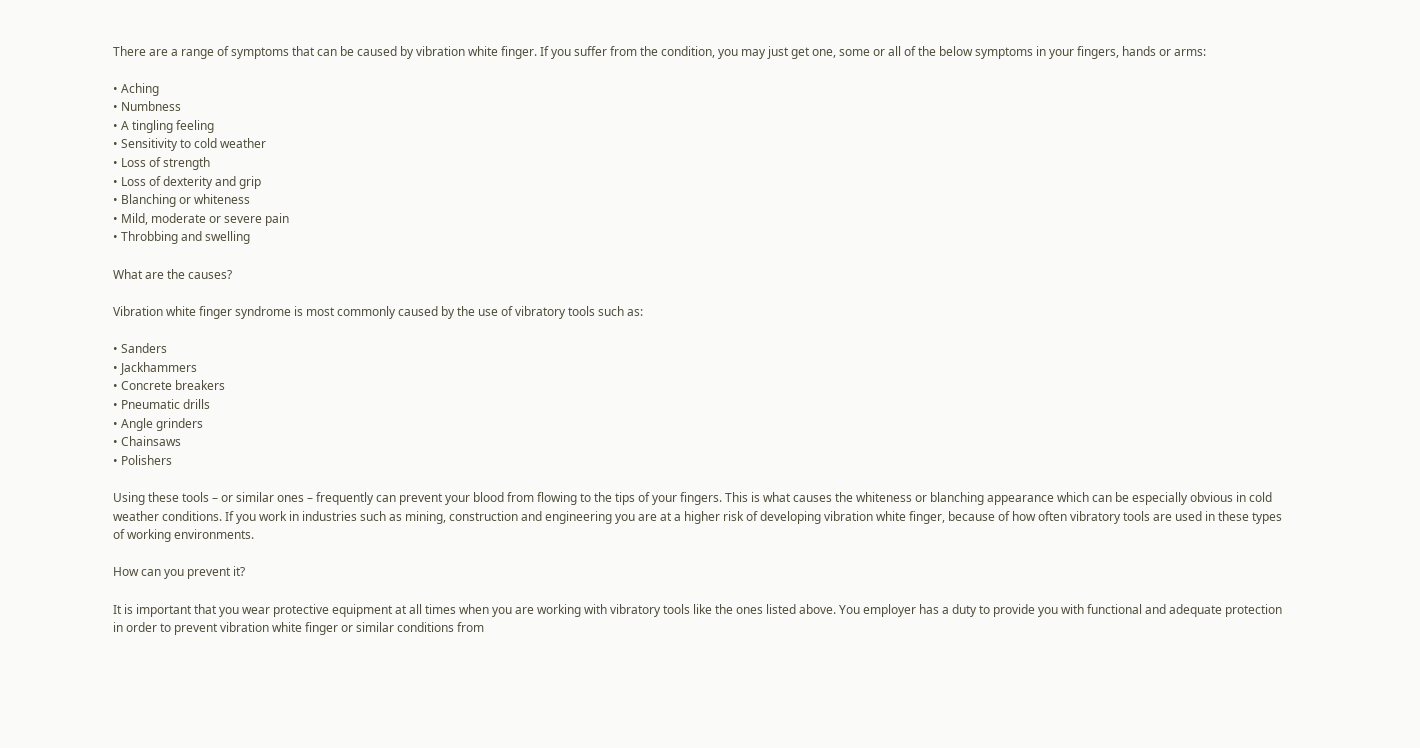There are a range of symptoms that can be caused by vibration white finger. If you suffer from the condition, you may just get one, some or all of the below symptoms in your fingers, hands or arms:

• Aching
• Numbness
• A tingling feeling
• Sensitivity to cold weather
• Loss of strength
• Loss of dexterity and grip
• Blanching or whiteness
• Mild, moderate or severe pain
• Throbbing and swelling

What are the causes?

Vibration white finger syndrome is most commonly caused by the use of vibratory tools such as:

• Sanders
• Jackhammers
• Concrete breakers
• Pneumatic drills
• Angle grinders
• Chainsaws
• Polishers

Using these tools – or similar ones – frequently can prevent your blood from flowing to the tips of your fingers. This is what causes the whiteness or blanching appearance which can be especially obvious in cold weather conditions. If you work in industries such as mining, construction and engineering you are at a higher risk of developing vibration white finger, because of how often vibratory tools are used in these types of working environments.

How can you prevent it?

It is important that you wear protective equipment at all times when you are working with vibratory tools like the ones listed above. You employer has a duty to provide you with functional and adequate protection in order to prevent vibration white finger or similar conditions from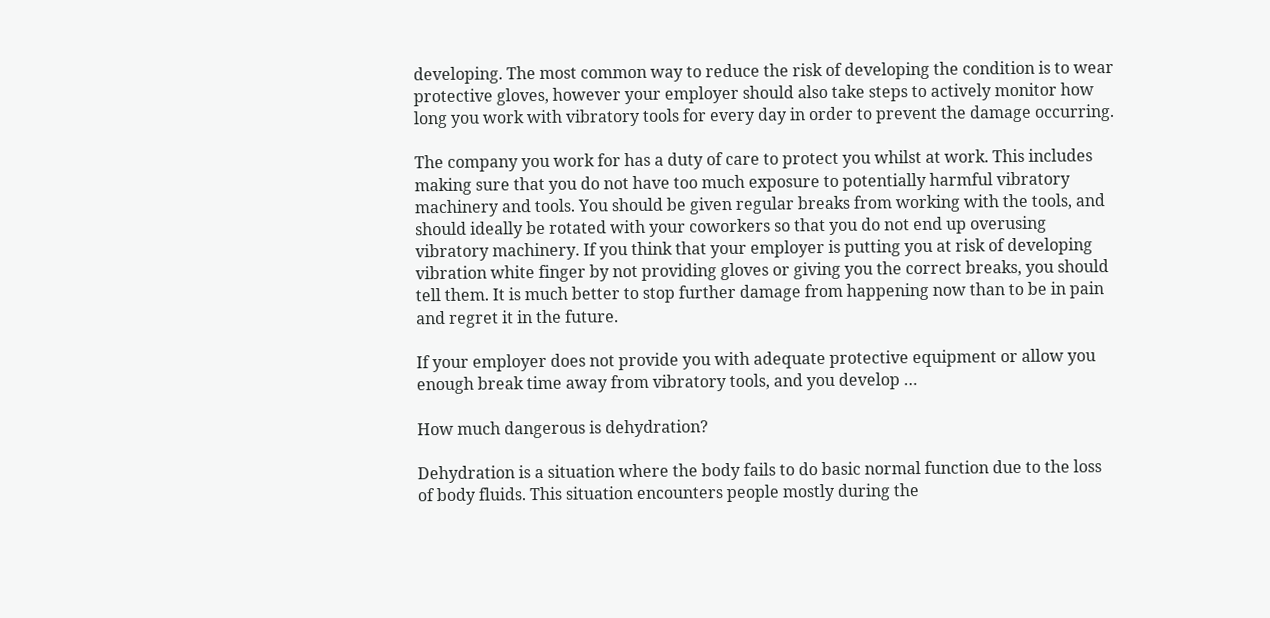developing. The most common way to reduce the risk of developing the condition is to wear protective gloves, however your employer should also take steps to actively monitor how long you work with vibratory tools for every day in order to prevent the damage occurring.

The company you work for has a duty of care to protect you whilst at work. This includes making sure that you do not have too much exposure to potentially harmful vibratory machinery and tools. You should be given regular breaks from working with the tools, and should ideally be rotated with your coworkers so that you do not end up overusing vibratory machinery. If you think that your employer is putting you at risk of developing vibration white finger by not providing gloves or giving you the correct breaks, you should tell them. It is much better to stop further damage from happening now than to be in pain and regret it in the future.

If your employer does not provide you with adequate protective equipment or allow you enough break time away from vibratory tools, and you develop …

How much dangerous is dehydration?

Dehydration is a situation where the body fails to do basic normal function due to the loss of body fluids. This situation encounters people mostly during the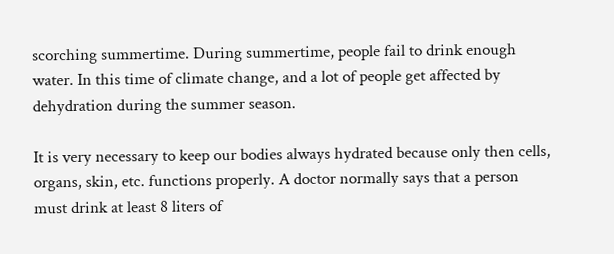scorching summertime. During summertime, people fail to drink enough water. In this time of climate change, and a lot of people get affected by dehydration during the summer season.

It is very necessary to keep our bodies always hydrated because only then cells, organs, skin, etc. functions properly. A doctor normally says that a person must drink at least 8 liters of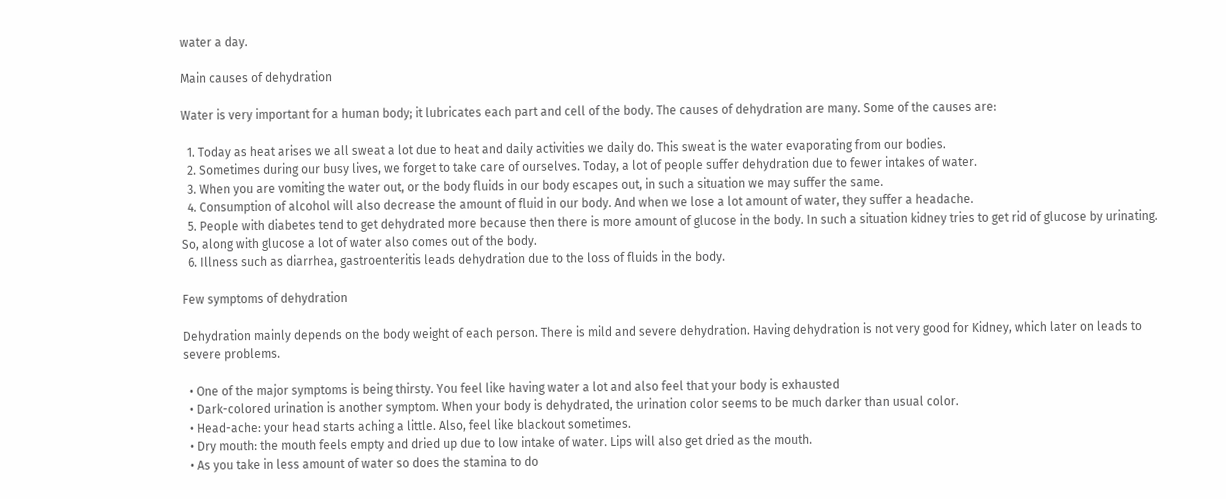water a day.

Main causes of dehydration

Water is very important for a human body; it lubricates each part and cell of the body. The causes of dehydration are many. Some of the causes are:

  1. Today as heat arises we all sweat a lot due to heat and daily activities we daily do. This sweat is the water evaporating from our bodies.
  2. Sometimes during our busy lives, we forget to take care of ourselves. Today, a lot of people suffer dehydration due to fewer intakes of water.
  3. When you are vomiting the water out, or the body fluids in our body escapes out, in such a situation we may suffer the same.
  4. Consumption of alcohol will also decrease the amount of fluid in our body. And when we lose a lot amount of water, they suffer a headache.
  5. People with diabetes tend to get dehydrated more because then there is more amount of glucose in the body. In such a situation kidney tries to get rid of glucose by urinating. So, along with glucose a lot of water also comes out of the body.
  6. Illness such as diarrhea, gastroenteritis leads dehydration due to the loss of fluids in the body.

Few symptoms of dehydration

Dehydration mainly depends on the body weight of each person. There is mild and severe dehydration. Having dehydration is not very good for Kidney, which later on leads to severe problems.

  • One of the major symptoms is being thirsty. You feel like having water a lot and also feel that your body is exhausted
  • Dark-colored urination is another symptom. When your body is dehydrated, the urination color seems to be much darker than usual color.
  • Head-ache: your head starts aching a little. Also, feel like blackout sometimes.
  • Dry mouth: the mouth feels empty and dried up due to low intake of water. Lips will also get dried as the mouth.
  • As you take in less amount of water so does the stamina to do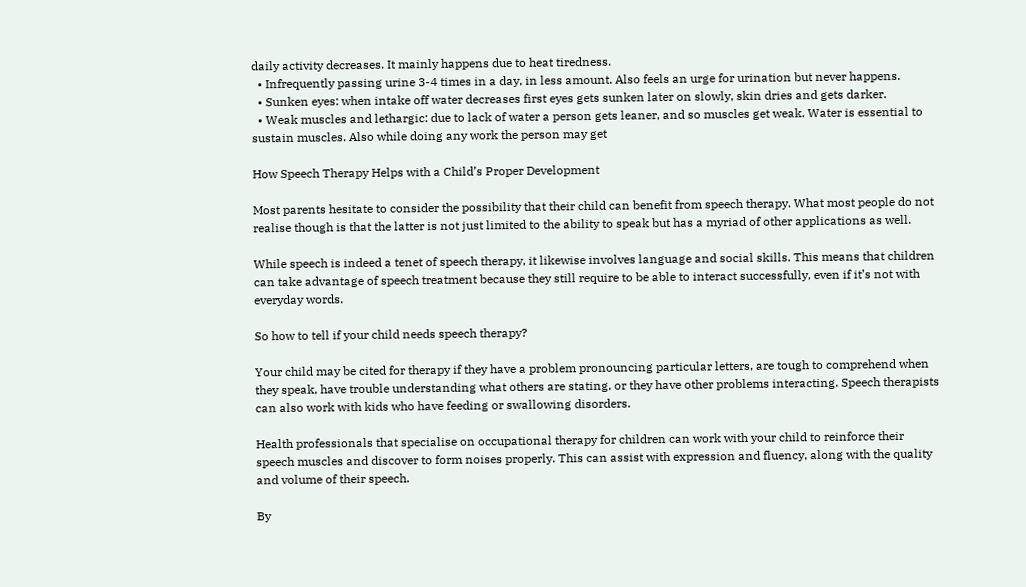daily activity decreases. It mainly happens due to heat tiredness.
  • Infrequently passing urine 3-4 times in a day, in less amount. Also feels an urge for urination but never happens.
  • Sunken eyes: when intake off water decreases first eyes gets sunken later on slowly, skin dries and gets darker.
  • Weak muscles and lethargic: due to lack of water a person gets leaner, and so muscles get weak. Water is essential to sustain muscles. Also while doing any work the person may get

How Speech Therapy Helps with a Child’s Proper Development

Most parents hesitate to consider the possibility that their child can benefit from speech therapy. What most people do not realise though is that the latter is not just limited to the ability to speak but has a myriad of other applications as well.

While speech is indeed a tenet of speech therapy, it likewise involves language and social skills. This means that children can take advantage of speech treatment because they still require to be able to interact successfully, even if it’s not with everyday words.

So how to tell if your child needs speech therapy?

Your child may be cited for therapy if they have a problem pronouncing particular letters, are tough to comprehend when they speak, have trouble understanding what others are stating, or they have other problems interacting. Speech therapists can also work with kids who have feeding or swallowing disorders.

Health professionals that specialise on occupational therapy for children can work with your child to reinforce their speech muscles and discover to form noises properly. This can assist with expression and fluency, along with the quality and volume of their speech.

By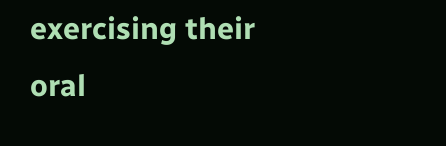exercising their oral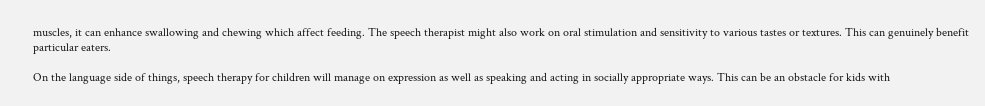muscles, it can enhance swallowing and chewing which affect feeding. The speech therapist might also work on oral stimulation and sensitivity to various tastes or textures. This can genuinely benefit particular eaters.

On the language side of things, speech therapy for children will manage on expression as well as speaking and acting in socially appropriate ways. This can be an obstacle for kids with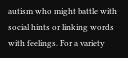autism who might battle with social hints or linking words with feelings. For a variety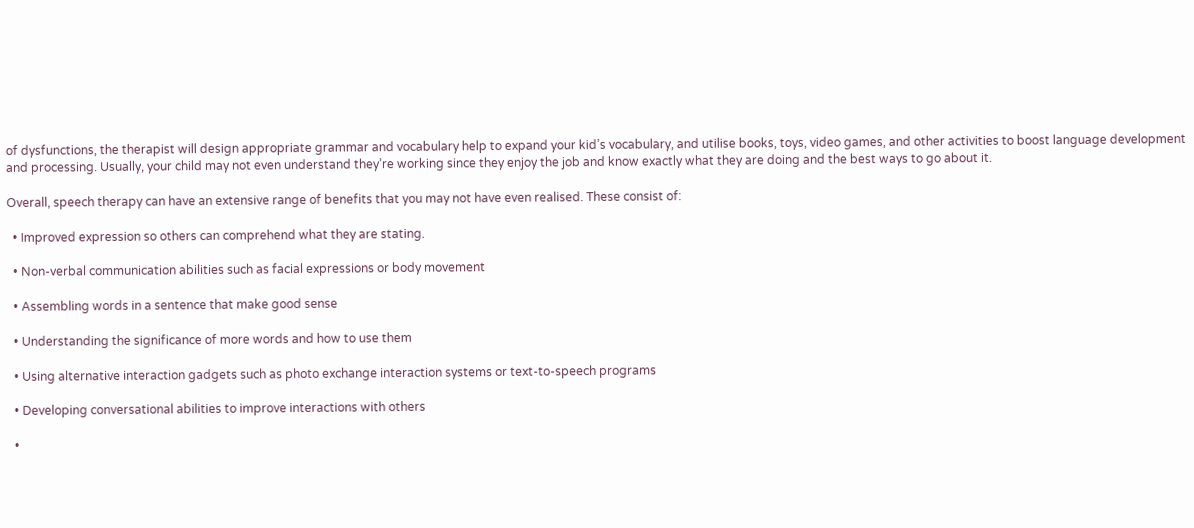of dysfunctions, the therapist will design appropriate grammar and vocabulary help to expand your kid’s vocabulary, and utilise books, toys, video games, and other activities to boost language development and processing. Usually, your child may not even understand they’re working since they enjoy the job and know exactly what they are doing and the best ways to go about it.

Overall, speech therapy can have an extensive range of benefits that you may not have even realised. These consist of:

  • Improved expression so others can comprehend what they are stating.

  • Non-verbal communication abilities such as facial expressions or body movement

  • Assembling words in a sentence that make good sense

  • Understanding the significance of more words and how to use them

  • Using alternative interaction gadgets such as photo exchange interaction systems or text-to-speech programs

  • Developing conversational abilities to improve interactions with others

  •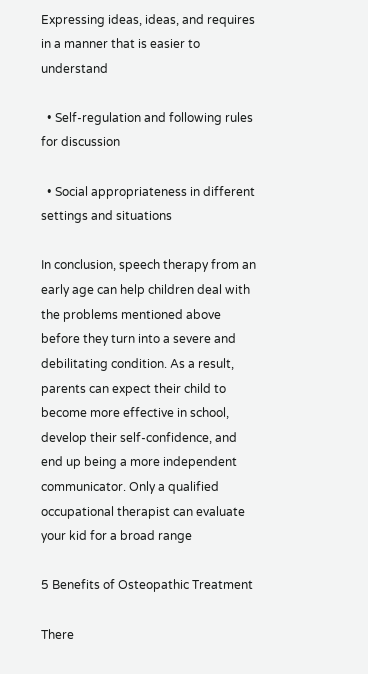Expressing ideas, ideas, and requires in a manner that is easier to understand

  • Self-regulation and following rules for discussion

  • Social appropriateness in different settings and situations

In conclusion, speech therapy from an early age can help children deal with the problems mentioned above before they turn into a severe and debilitating condition. As a result, parents can expect their child to become more effective in school, develop their self-confidence, and end up being a more independent communicator. Only a qualified occupational therapist can evaluate your kid for a broad range

5 Benefits of Osteopathic Treatment

There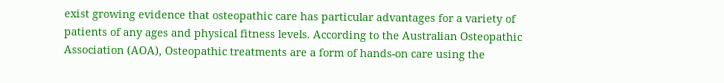exist growing evidence that osteopathic care has particular advantages for a variety of patients of any ages and physical fitness levels. According to the Australian Osteopathic Association (AOA), Osteopathic treatments are a form of hands-on care using the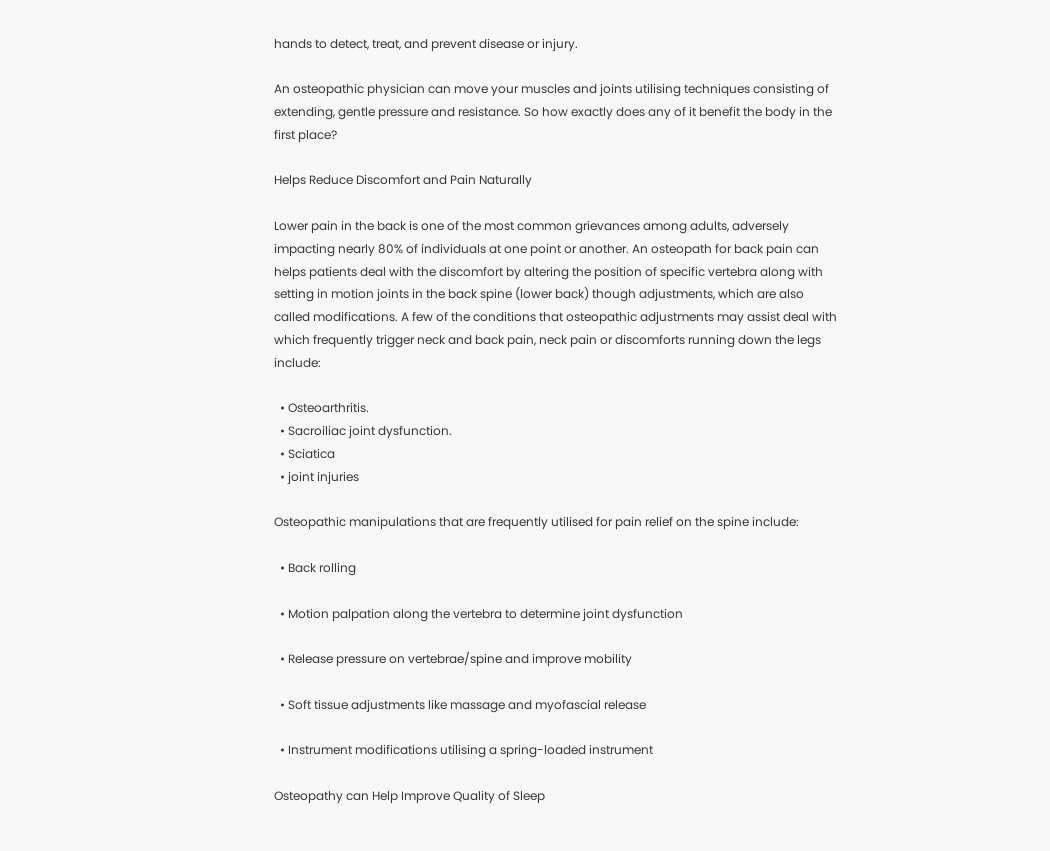hands to detect, treat, and prevent disease or injury.

An osteopathic physician can move your muscles and joints utilising techniques consisting of extending, gentle pressure and resistance. So how exactly does any of it benefit the body in the first place?

Helps Reduce Discomfort and Pain Naturally

Lower pain in the back is one of the most common grievances among adults, adversely impacting nearly 80% of individuals at one point or another. An osteopath for back pain can helps patients deal with the discomfort by altering the position of specific vertebra along with setting in motion joints in the back spine (lower back) though adjustments, which are also called modifications. A few of the conditions that osteopathic adjustments may assist deal with which frequently trigger neck and back pain, neck pain or discomforts running down the legs include:

  • Osteoarthritis.
  • Sacroiliac joint dysfunction.
  • Sciatica
  • joint injuries

Osteopathic manipulations that are frequently utilised for pain relief on the spine include:

  • Back rolling

  • Motion palpation along the vertebra to determine joint dysfunction

  • Release pressure on vertebrae/spine and improve mobility

  • Soft tissue adjustments like massage and myofascial release

  • Instrument modifications utilising a spring-loaded instrument

Osteopathy can Help Improve Quality of Sleep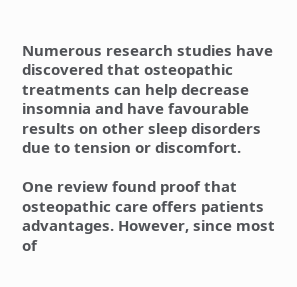Numerous research studies have discovered that osteopathic treatments can help decrease insomnia and have favourable results on other sleep disorders due to tension or discomfort.

One review found proof that osteopathic care offers patients advantages. However, since most of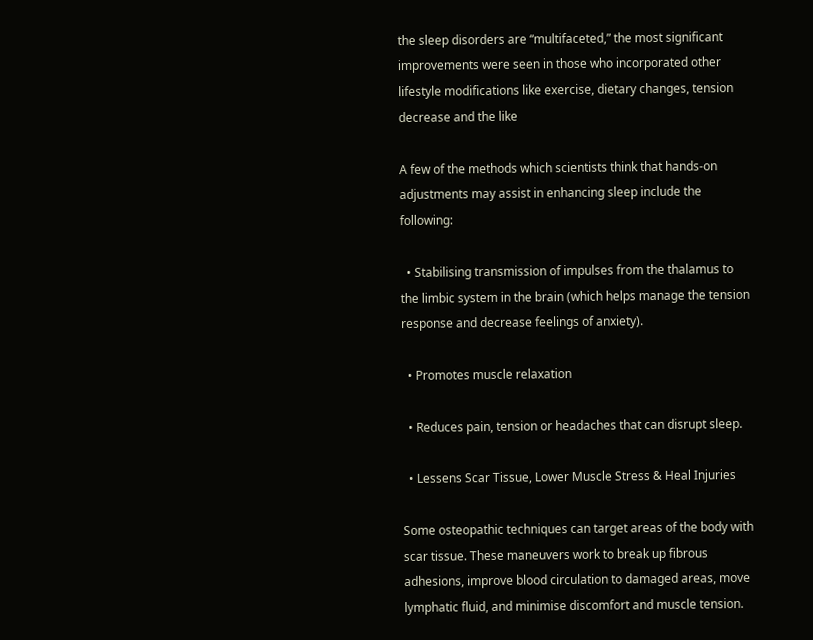the sleep disorders are “multifaceted,” the most significant improvements were seen in those who incorporated other lifestyle modifications like exercise, dietary changes, tension decrease and the like

A few of the methods which scientists think that hands-on adjustments may assist in enhancing sleep include the following:

  • Stabilising transmission of impulses from the thalamus to the limbic system in the brain (which helps manage the tension response and decrease feelings of anxiety).

  • Promotes muscle relaxation

  • Reduces pain, tension or headaches that can disrupt sleep.

  • Lessens Scar Tissue, Lower Muscle Stress & Heal Injuries

Some osteopathic techniques can target areas of the body with scar tissue. These maneuvers work to break up fibrous adhesions, improve blood circulation to damaged areas, move lymphatic fluid, and minimise discomfort and muscle tension.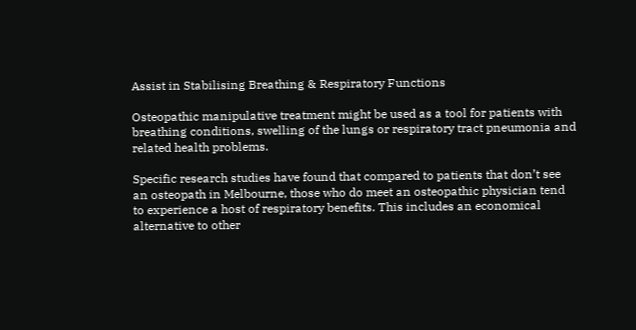Assist in Stabilising Breathing & Respiratory Functions

Osteopathic manipulative treatment might be used as a tool for patients with breathing conditions, swelling of the lungs or respiratory tract pneumonia and related health problems.

Specific research studies have found that compared to patients that don’t see an osteopath in Melbourne, those who do meet an osteopathic physician tend to experience a host of respiratory benefits. This includes an economical alternative to other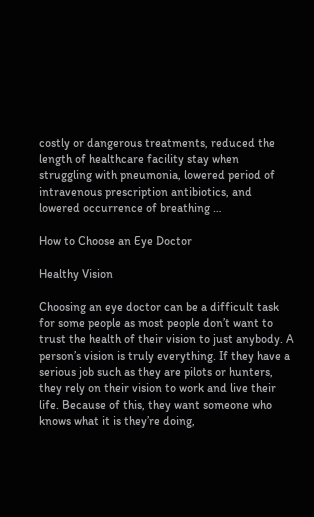costly or dangerous treatments, reduced the length of healthcare facility stay when struggling with pneumonia, lowered period of intravenous prescription antibiotics, and lowered occurrence of breathing …

How to Choose an Eye Doctor

Healthy Vision

Choosing an eye doctor can be a difficult task for some people as most people don’t want to trust the health of their vision to just anybody. A person’s vision is truly everything. If they have a serious job such as they are pilots or hunters, they rely on their vision to work and live their life. Because of this, they want someone who knows what it is they’re doing,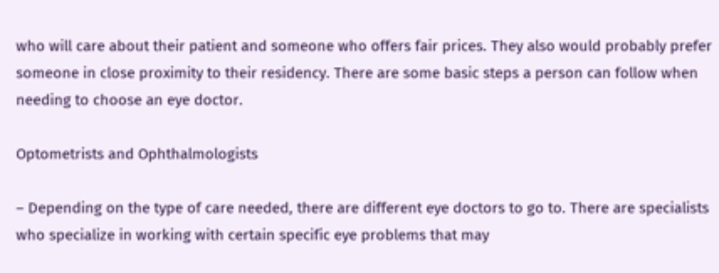who will care about their patient and someone who offers fair prices. They also would probably prefer someone in close proximity to their residency. There are some basic steps a person can follow when needing to choose an eye doctor.

Optometrists and Ophthalmologists

– Depending on the type of care needed, there are different eye doctors to go to. There are specialists who specialize in working with certain specific eye problems that may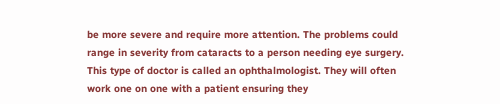be more severe and require more attention. The problems could range in severity from cataracts to a person needing eye surgery. This type of doctor is called an ophthalmologist. They will often work one on one with a patient ensuring they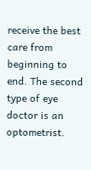receive the best care from beginning to end. The second type of eye doctor is an optometrist.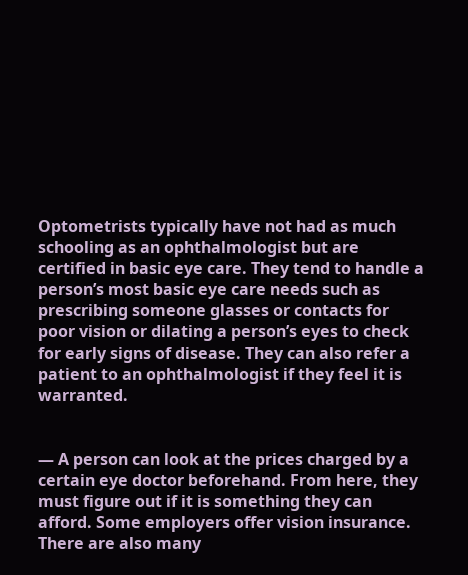Optometrists typically have not had as much schooling as an ophthalmologist but are certified in basic eye care. They tend to handle a person’s most basic eye care needs such as prescribing someone glasses or contacts for poor vision or dilating a person’s eyes to check for early signs of disease. They can also refer a patient to an ophthalmologist if they feel it is warranted.


— A person can look at the prices charged by a certain eye doctor beforehand. From here, they must figure out if it is something they can afford. Some employers offer vision insurance. There are also many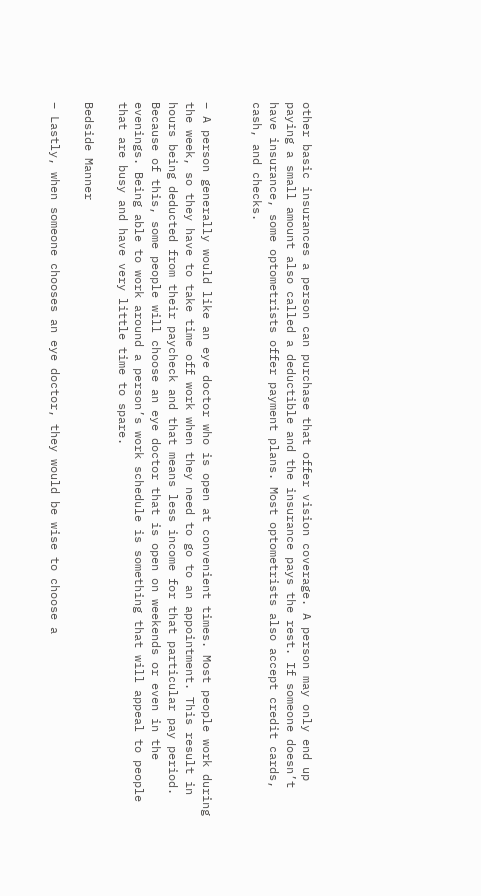other basic insurances a person can purchase that offer vision coverage. A person may only end up paying a small amount also called a deductible and the insurance pays the rest. If someone doesn’t have insurance, some optometrists offer payment plans. Most optometrists also accept credit cards, cash, and checks.


– A person generally would like an eye doctor who is open at convenient times. Most people work during the week, so they have to take time off work when they need to go to an appointment. This result in hours being deducted from their paycheck and that means less income for that particular pay period. Because of this, some people will choose an eye doctor that is open on weekends or even in the evenings. Being able to work around a person’s work schedule is something that will appeal to people that are busy and have very little time to spare.

Bedside Manner

– Lastly, when someone chooses an eye doctor, they would be wise to choose a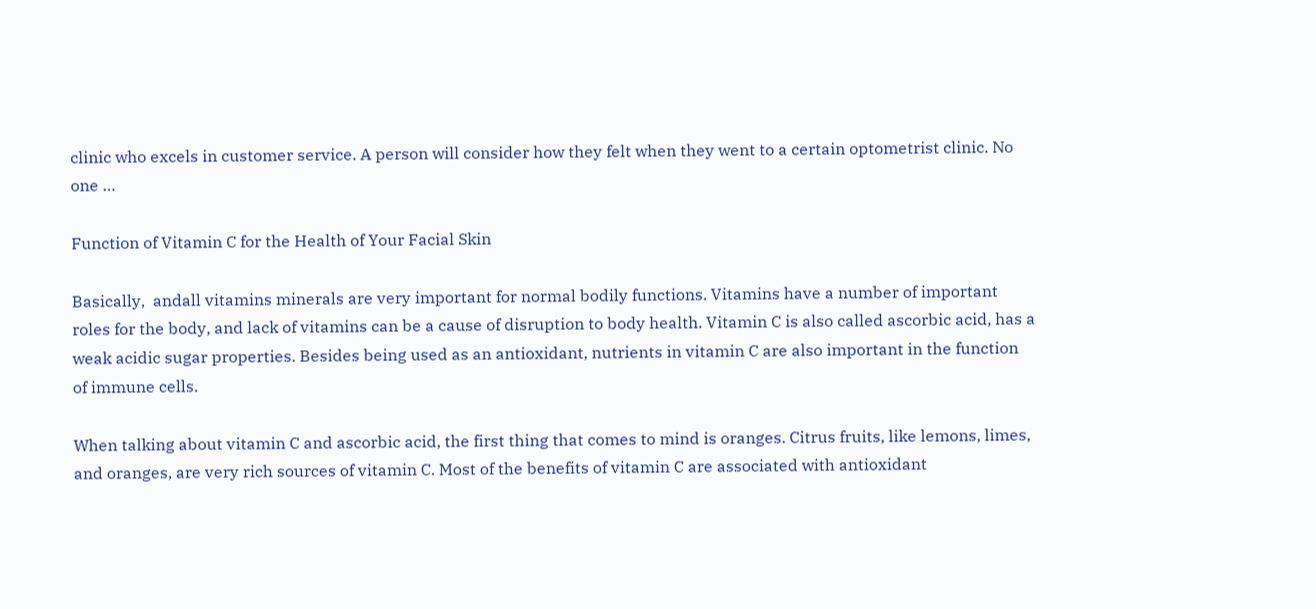clinic who excels in customer service. A person will consider how they felt when they went to a certain optometrist clinic. No one …

Function of Vitamin C for the Health of Your Facial Skin

Basically,  andall vitamins minerals are very important for normal bodily functions. Vitamins have a number of important roles for the body, and lack of vitamins can be a cause of disruption to body health. Vitamin C is also called ascorbic acid, has a weak acidic sugar properties. Besides being used as an antioxidant, nutrients in vitamin C are also important in the function of immune cells.

When talking about vitamin C and ascorbic acid, the first thing that comes to mind is oranges. Citrus fruits, like lemons, limes, and oranges, are very rich sources of vitamin C. Most of the benefits of vitamin C are associated with antioxidant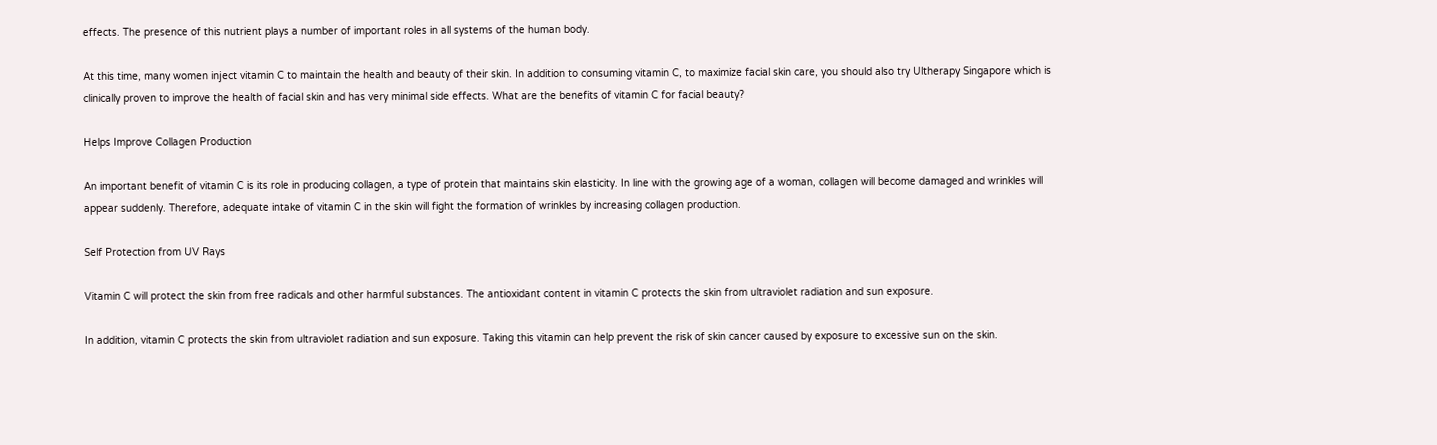effects. The presence of this nutrient plays a number of important roles in all systems of the human body.

At this time, many women inject vitamin C to maintain the health and beauty of their skin. In addition to consuming vitamin C, to maximize facial skin care, you should also try Ultherapy Singapore which is clinically proven to improve the health of facial skin and has very minimal side effects. What are the benefits of vitamin C for facial beauty?

Helps Improve Collagen Production

An important benefit of vitamin C is its role in producing collagen, a type of protein that maintains skin elasticity. In line with the growing age of a woman, collagen will become damaged and wrinkles will appear suddenly. Therefore, adequate intake of vitamin C in the skin will fight the formation of wrinkles by increasing collagen production.

Self Protection from UV Rays

Vitamin C will protect the skin from free radicals and other harmful substances. The antioxidant content in vitamin C protects the skin from ultraviolet radiation and sun exposure.

In addition, vitamin C protects the skin from ultraviolet radiation and sun exposure. Taking this vitamin can help prevent the risk of skin cancer caused by exposure to excessive sun on the skin.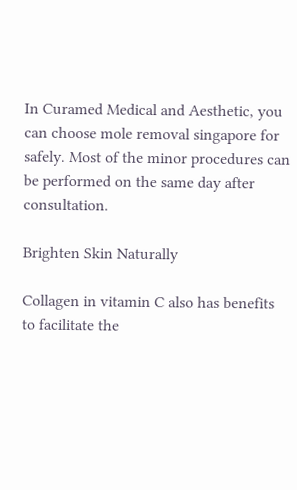In Curamed Medical and Aesthetic, you can choose mole removal singapore for safely. Most of the minor procedures can be performed on the same day after consultation.

Brighten Skin Naturally

Collagen in vitamin C also has benefits to facilitate the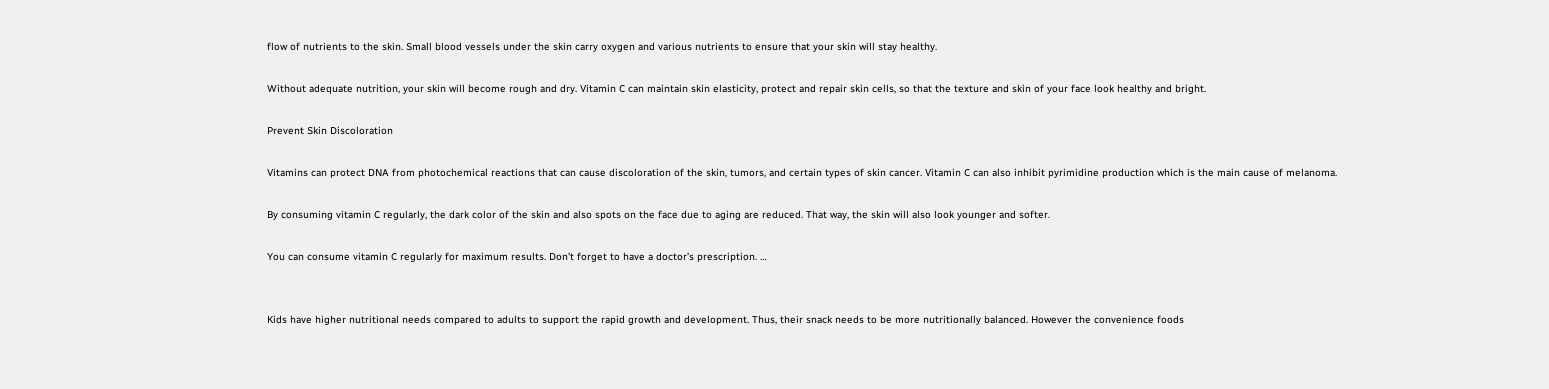flow of nutrients to the skin. Small blood vessels under the skin carry oxygen and various nutrients to ensure that your skin will stay healthy.

Without adequate nutrition, your skin will become rough and dry. Vitamin C can maintain skin elasticity, protect and repair skin cells, so that the texture and skin of your face look healthy and bright.

Prevent Skin Discoloration

Vitamins can protect DNA from photochemical reactions that can cause discoloration of the skin, tumors, and certain types of skin cancer. Vitamin C can also inhibit pyrimidine production which is the main cause of melanoma.

By consuming vitamin C regularly, the dark color of the skin and also spots on the face due to aging are reduced. That way, the skin will also look younger and softer.

You can consume vitamin C regularly for maximum results. Don’t forget to have a doctor’s prescription. …


Kids have higher nutritional needs compared to adults to support the rapid growth and development. Thus, their snack needs to be more nutritionally balanced. However the convenience foods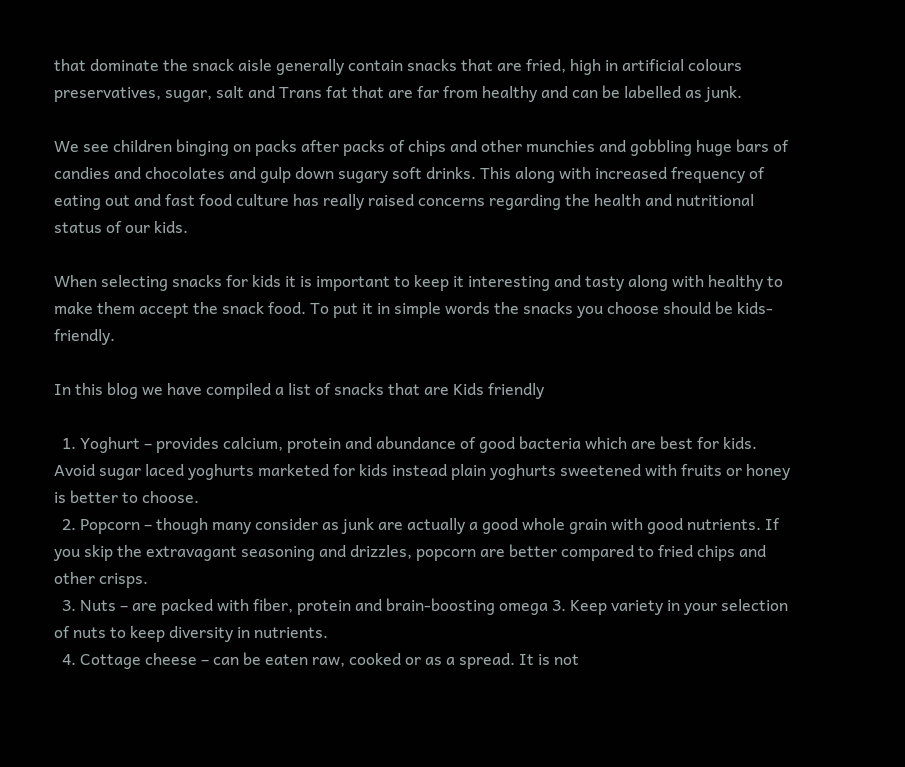that dominate the snack aisle generally contain snacks that are fried, high in artificial colours preservatives, sugar, salt and Trans fat that are far from healthy and can be labelled as junk.

We see children binging on packs after packs of chips and other munchies and gobbling huge bars of candies and chocolates and gulp down sugary soft drinks. This along with increased frequency of eating out and fast food culture has really raised concerns regarding the health and nutritional status of our kids.

When selecting snacks for kids it is important to keep it interesting and tasty along with healthy to make them accept the snack food. To put it in simple words the snacks you choose should be kids- friendly.

In this blog we have compiled a list of snacks that are Kids friendly

  1. Yoghurt – provides calcium, protein and abundance of good bacteria which are best for kids. Avoid sugar laced yoghurts marketed for kids instead plain yoghurts sweetened with fruits or honey is better to choose.
  2. Popcorn – though many consider as junk are actually a good whole grain with good nutrients. If you skip the extravagant seasoning and drizzles, popcorn are better compared to fried chips and other crisps.
  3. Nuts – are packed with fiber, protein and brain-boosting omega 3. Keep variety in your selection of nuts to keep diversity in nutrients.
  4. Cottage cheese – can be eaten raw, cooked or as a spread. It is not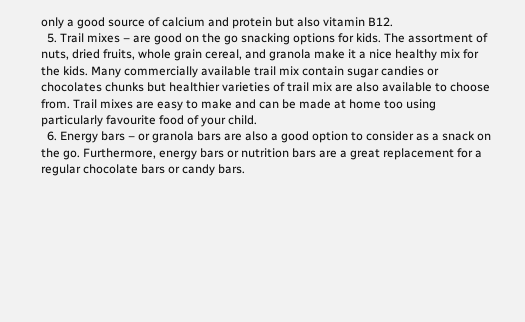only a good source of calcium and protein but also vitamin B12.
  5. Trail mixes – are good on the go snacking options for kids. The assortment of nuts, dried fruits, whole grain cereal, and granola make it a nice healthy mix for the kids. Many commercially available trail mix contain sugar candies or chocolates chunks but healthier varieties of trail mix are also available to choose from. Trail mixes are easy to make and can be made at home too using particularly favourite food of your child.
  6. Energy bars – or granola bars are also a good option to consider as a snack on the go. Furthermore, energy bars or nutrition bars are a great replacement for a regular chocolate bars or candy bars.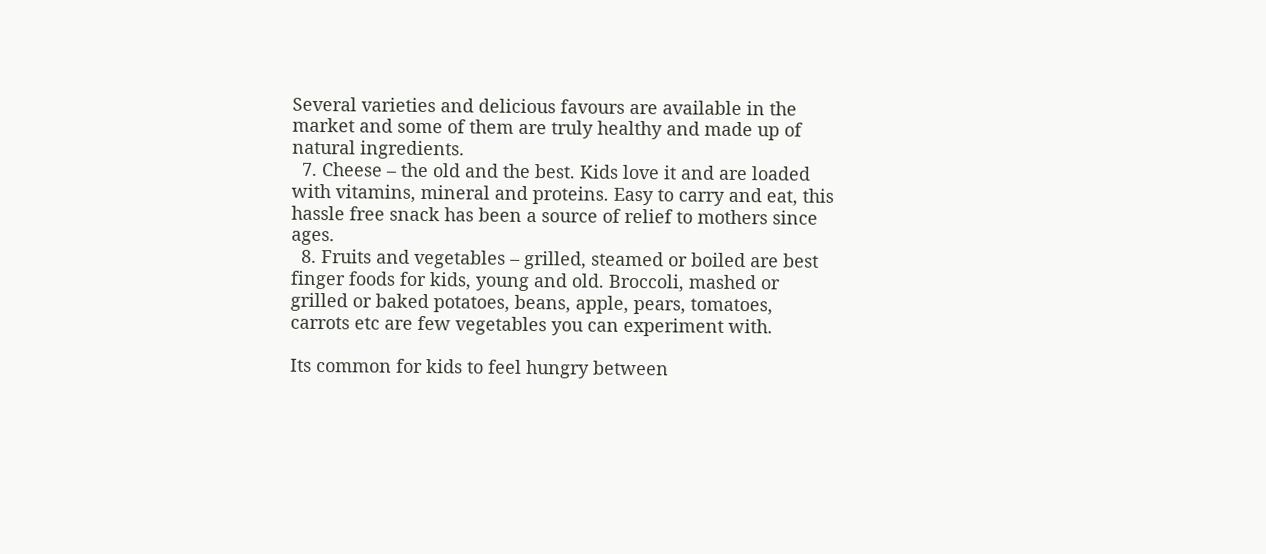Several varieties and delicious favours are available in the market and some of them are truly healthy and made up of natural ingredients.
  7. Cheese – the old and the best. Kids love it and are loaded with vitamins, mineral and proteins. Easy to carry and eat, this hassle free snack has been a source of relief to mothers since ages.
  8. Fruits and vegetables – grilled, steamed or boiled are best finger foods for kids, young and old. Broccoli, mashed or grilled or baked potatoes, beans, apple, pears, tomatoes, carrots etc are few vegetables you can experiment with.

Its common for kids to feel hungry between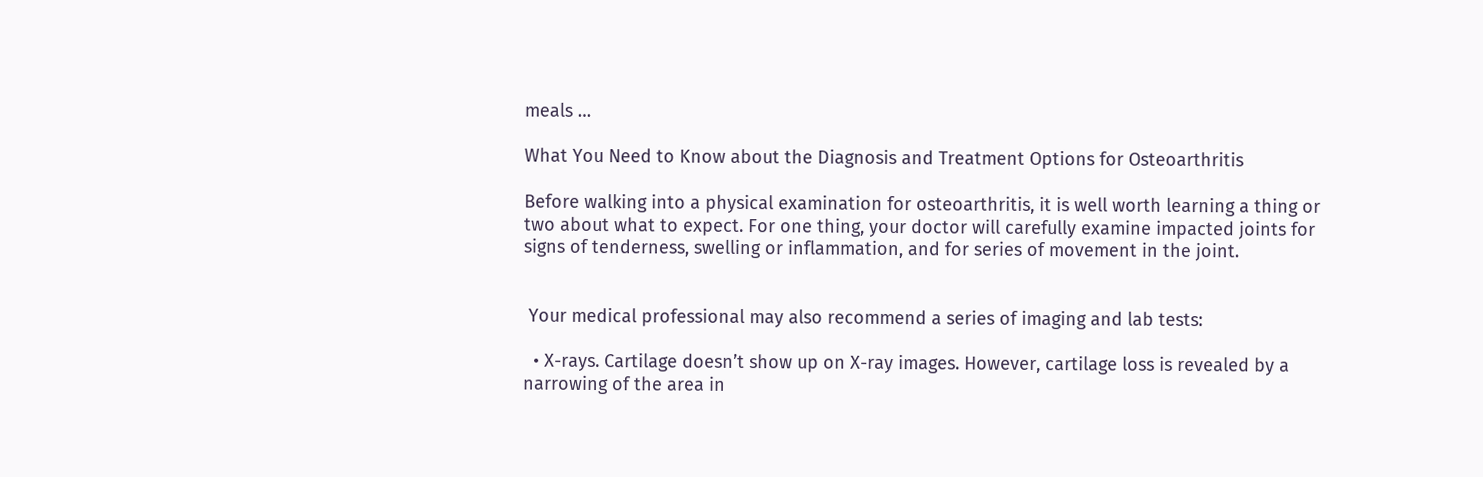meals …

What You Need to Know about the Diagnosis and Treatment Options for Osteoarthritis

Before walking into a physical examination for osteoarthritis, it is well worth learning a thing or two about what to expect. For one thing, your doctor will carefully examine impacted joints for signs of tenderness, swelling or inflammation, and for series of movement in the joint.


 Your medical professional may also recommend a series of imaging and lab tests:

  • X-rays. Cartilage doesn’t show up on X-ray images. However, cartilage loss is revealed by a narrowing of the area in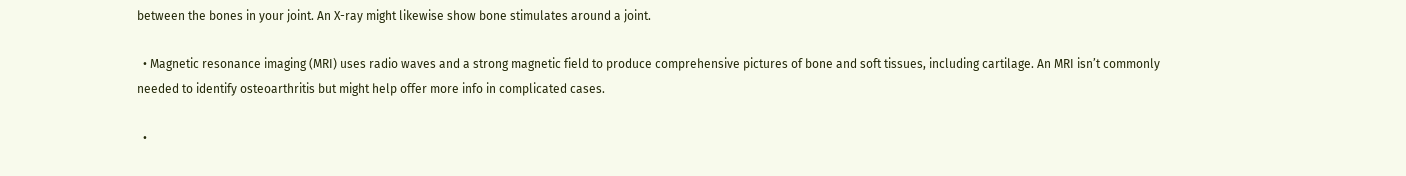between the bones in your joint. An X-ray might likewise show bone stimulates around a joint.

  • Magnetic resonance imaging (MRI) uses radio waves and a strong magnetic field to produce comprehensive pictures of bone and soft tissues, including cartilage. An MRI isn’t commonly needed to identify osteoarthritis but might help offer more info in complicated cases.

  •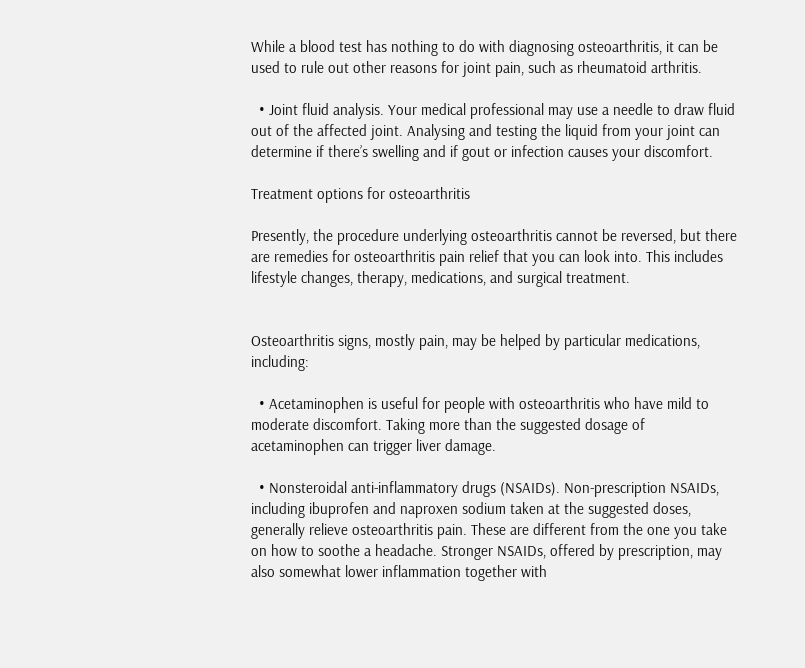While a blood test has nothing to do with diagnosing osteoarthritis, it can be used to rule out other reasons for joint pain, such as rheumatoid arthritis.

  • Joint fluid analysis. Your medical professional may use a needle to draw fluid out of the affected joint. Analysing and testing the liquid from your joint can determine if there’s swelling and if gout or infection causes your discomfort.

Treatment options for osteoarthritis

Presently, the procedure underlying osteoarthritis cannot be reversed, but there are remedies for osteoarthritis pain relief that you can look into. This includes lifestyle changes, therapy, medications, and surgical treatment.


Osteoarthritis signs, mostly pain, may be helped by particular medications, including:

  • Acetaminophen is useful for people with osteoarthritis who have mild to moderate discomfort. Taking more than the suggested dosage of acetaminophen can trigger liver damage.

  • Nonsteroidal anti-inflammatory drugs (NSAIDs). Non-prescription NSAIDs, including ibuprofen and naproxen sodium taken at the suggested doses, generally relieve osteoarthritis pain. These are different from the one you take on how to soothe a headache. Stronger NSAIDs, offered by prescription, may also somewhat lower inflammation together with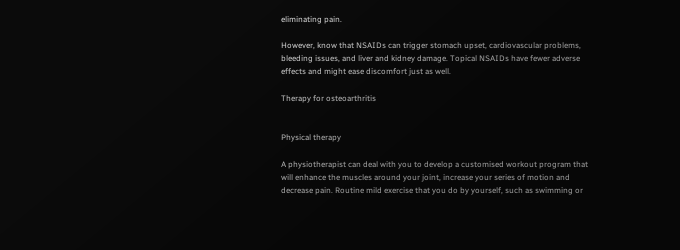eliminating pain.

However, know that NSAIDs can trigger stomach upset, cardiovascular problems, bleeding issues, and liver and kidney damage. Topical NSAIDs have fewer adverse effects and might ease discomfort just as well.

Therapy for osteoarthritis


Physical therapy

A physiotherapist can deal with you to develop a customised workout program that will enhance the muscles around your joint, increase your series of motion and decrease pain. Routine mild exercise that you do by yourself, such as swimming or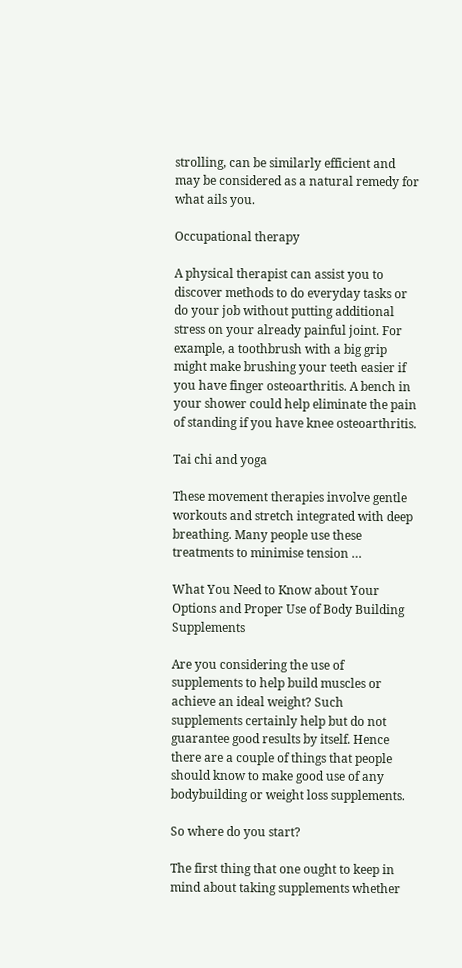strolling, can be similarly efficient and may be considered as a natural remedy for what ails you.

Occupational therapy

A physical therapist can assist you to discover methods to do everyday tasks or do your job without putting additional stress on your already painful joint. For example, a toothbrush with a big grip might make brushing your teeth easier if you have finger osteoarthritis. A bench in your shower could help eliminate the pain of standing if you have knee osteoarthritis.

Tai chi and yoga

These movement therapies involve gentle workouts and stretch integrated with deep breathing. Many people use these treatments to minimise tension …

What You Need to Know about Your Options and Proper Use of Body Building Supplements

Are you considering the use of supplements to help build muscles or achieve an ideal weight? Such supplements certainly help but do not guarantee good results by itself. Hence there are a couple of things that people should know to make good use of any bodybuilding or weight loss supplements.

So where do you start?

The first thing that one ought to keep in mind about taking supplements whether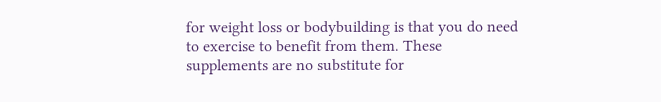for weight loss or bodybuilding is that you do need to exercise to benefit from them. These supplements are no substitute for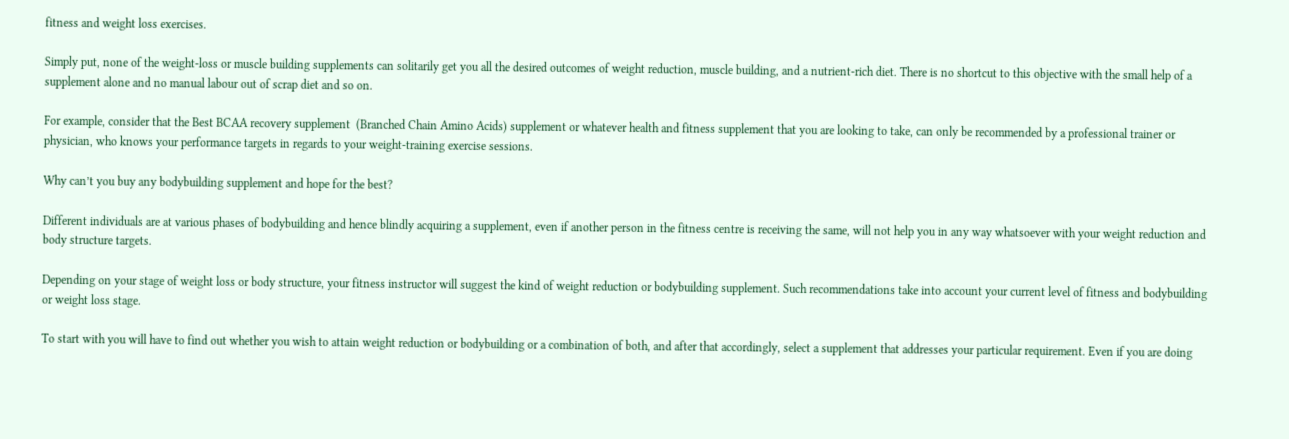fitness and weight loss exercises.

Simply put, none of the weight-loss or muscle building supplements can solitarily get you all the desired outcomes of weight reduction, muscle building, and a nutrient-rich diet. There is no shortcut to this objective with the small help of a supplement alone and no manual labour out of scrap diet and so on.

For example, consider that the Best BCAA recovery supplement  (Branched Chain Amino Acids) supplement or whatever health and fitness supplement that you are looking to take, can only be recommended by a professional trainer or physician, who knows your performance targets in regards to your weight-training exercise sessions.

Why can’t you buy any bodybuilding supplement and hope for the best?

Different individuals are at various phases of bodybuilding and hence blindly acquiring a supplement, even if another person in the fitness centre is receiving the same, will not help you in any way whatsoever with your weight reduction and body structure targets.

Depending on your stage of weight loss or body structure, your fitness instructor will suggest the kind of weight reduction or bodybuilding supplement. Such recommendations take into account your current level of fitness and bodybuilding or weight loss stage.

To start with you will have to find out whether you wish to attain weight reduction or bodybuilding or a combination of both, and after that accordingly, select a supplement that addresses your particular requirement. Even if you are doing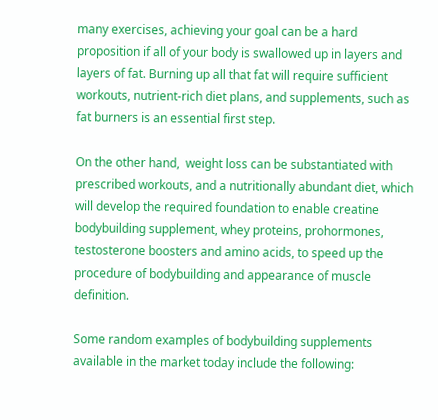many exercises, achieving your goal can be a hard proposition if all of your body is swallowed up in layers and layers of fat. Burning up all that fat will require sufficient workouts, nutrient-rich diet plans, and supplements, such as fat burners is an essential first step.

On the other hand,  weight loss can be substantiated with prescribed workouts, and a nutritionally abundant diet, which will develop the required foundation to enable creatine bodybuilding supplement, whey proteins, prohormones, testosterone boosters and amino acids, to speed up the procedure of bodybuilding and appearance of muscle definition.

Some random examples of bodybuilding supplements available in the market today include the following: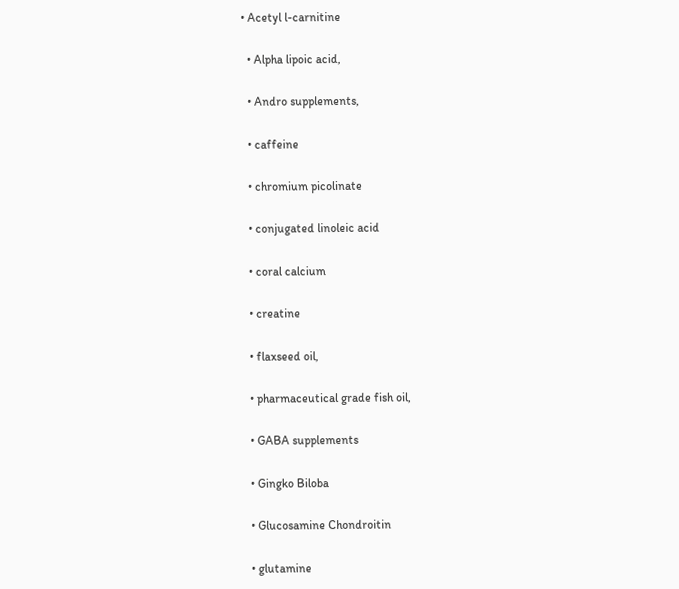• Acetyl l-carnitine

  • Alpha lipoic acid,

  • Andro supplements,

  • caffeine

  • chromium picolinate

  • conjugated linoleic acid

  • coral calcium

  • creatine

  • flaxseed oil,

  • pharmaceutical grade fish oil,

  • GABA supplements

  • Gingko Biloba

  • Glucosamine Chondroitin

  • glutamine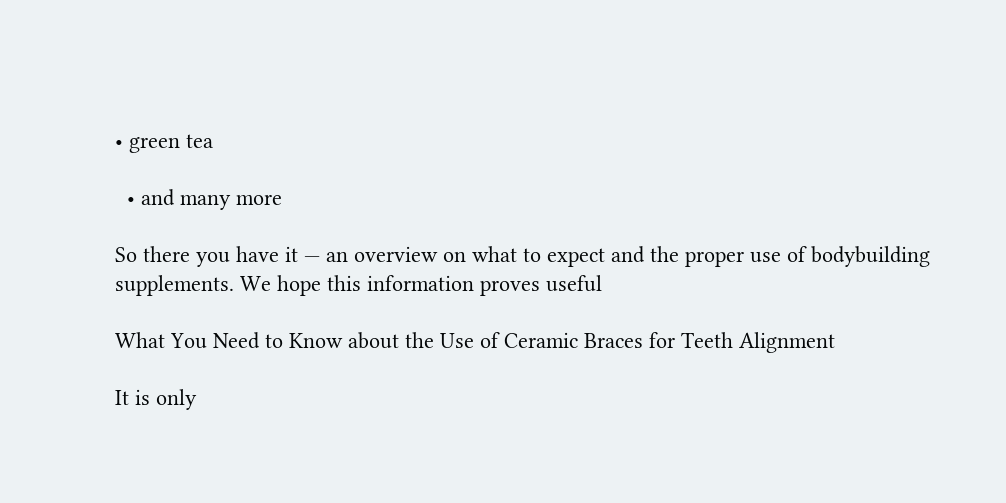• green tea

  • and many more

So there you have it — an overview on what to expect and the proper use of bodybuilding supplements. We hope this information proves useful

What You Need to Know about the Use of Ceramic Braces for Teeth Alignment

It is only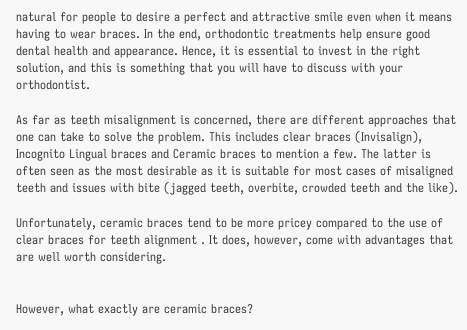natural for people to desire a perfect and attractive smile even when it means having to wear braces. In the end, orthodontic treatments help ensure good dental health and appearance. Hence, it is essential to invest in the right solution, and this is something that you will have to discuss with your orthodontist.

As far as teeth misalignment is concerned, there are different approaches that one can take to solve the problem. This includes clear braces (Invisalign), Incognito Lingual braces and Ceramic braces to mention a few. The latter is often seen as the most desirable as it is suitable for most cases of misaligned teeth and issues with bite (jagged teeth, overbite, crowded teeth and the like).

Unfortunately, ceramic braces tend to be more pricey compared to the use of clear braces for teeth alignment . It does, however, come with advantages that are well worth considering.


However, what exactly are ceramic braces?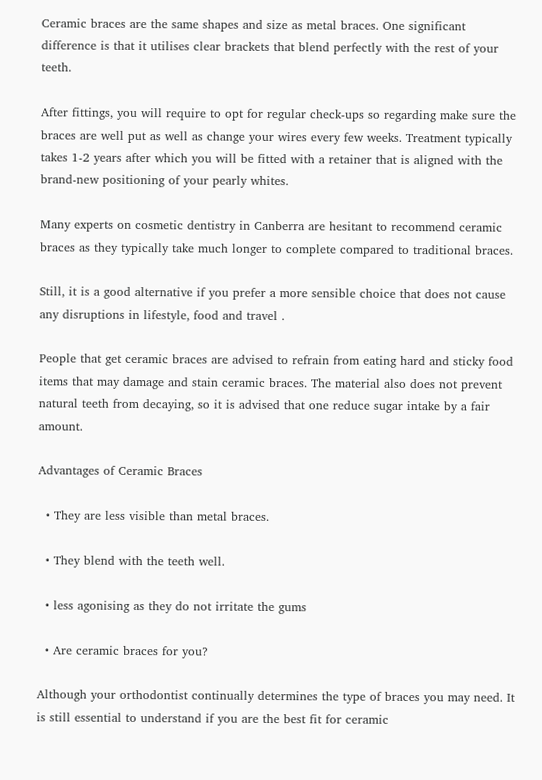Ceramic braces are the same shapes and size as metal braces. One significant difference is that it utilises clear brackets that blend perfectly with the rest of your teeth.

After fittings, you will require to opt for regular check-ups so regarding make sure the braces are well put as well as change your wires every few weeks. Treatment typically takes 1-2 years after which you will be fitted with a retainer that is aligned with the brand-new positioning of your pearly whites.

Many experts on cosmetic dentistry in Canberra are hesitant to recommend ceramic braces as they typically take much longer to complete compared to traditional braces.

Still, it is a good alternative if you prefer a more sensible choice that does not cause any disruptions in lifestyle, food and travel .

People that get ceramic braces are advised to refrain from eating hard and sticky food items that may damage and stain ceramic braces. The material also does not prevent natural teeth from decaying, so it is advised that one reduce sugar intake by a fair amount.

Advantages of Ceramic Braces

  • They are less visible than metal braces.

  • They blend with the teeth well.

  • less agonising as they do not irritate the gums

  • Are ceramic braces for you?

Although your orthodontist continually determines the type of braces you may need. It is still essential to understand if you are the best fit for ceramic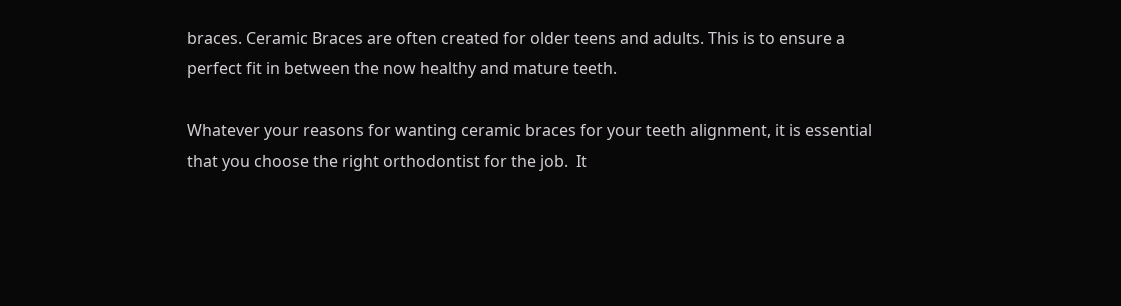braces. Ceramic Braces are often created for older teens and adults. This is to ensure a perfect fit in between the now healthy and mature teeth.

Whatever your reasons for wanting ceramic braces for your teeth alignment, it is essential that you choose the right orthodontist for the job.  It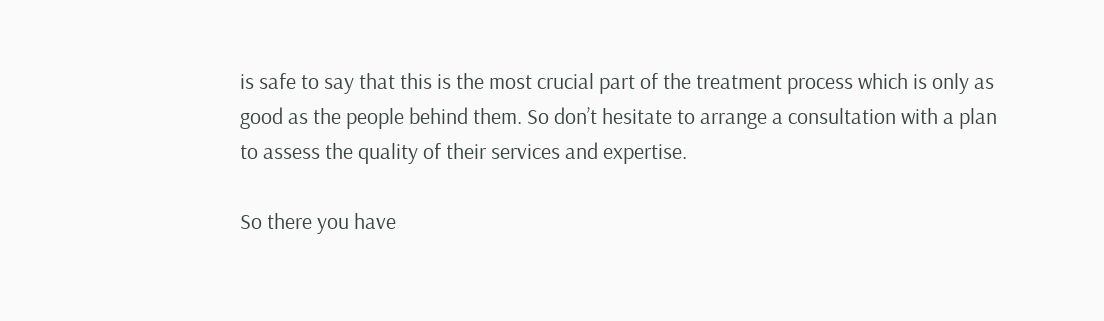is safe to say that this is the most crucial part of the treatment process which is only as good as the people behind them. So don’t hesitate to arrange a consultation with a plan to assess the quality of their services and expertise.

So there you have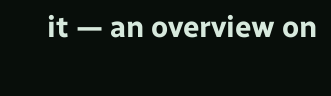it — an overview on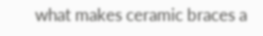what makes ceramic braces a